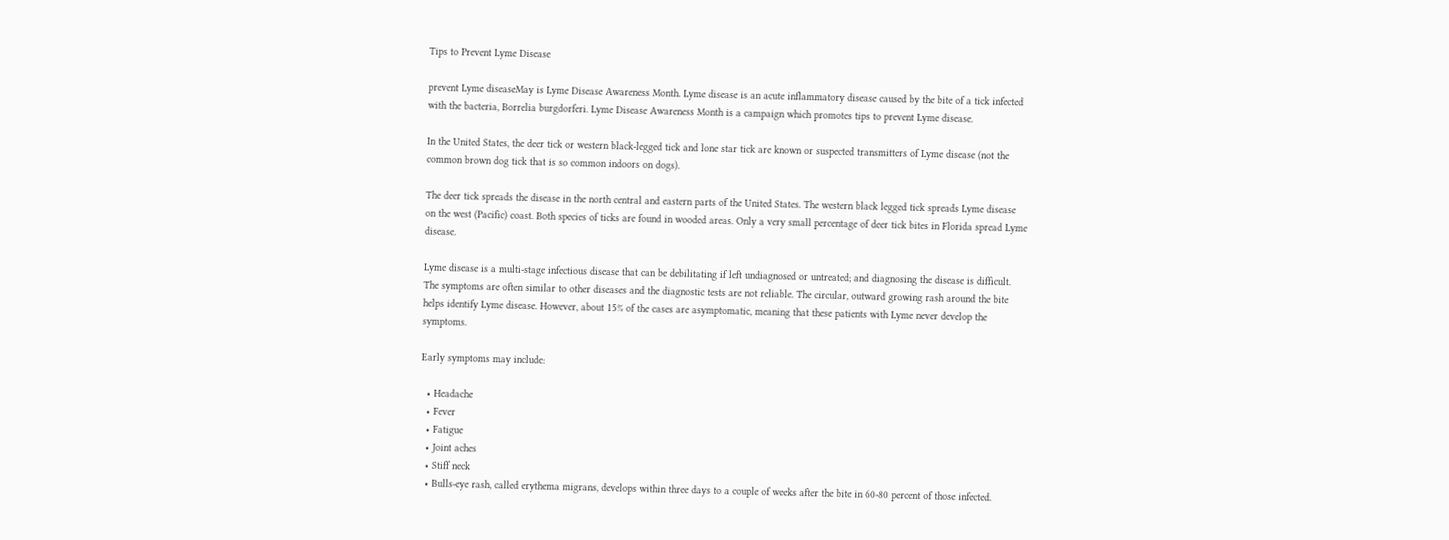Tips to Prevent Lyme Disease

prevent Lyme diseaseMay is Lyme Disease Awareness Month. Lyme disease is an acute inflammatory disease caused by the bite of a tick infected with the bacteria, Borrelia burgdorferi. Lyme Disease Awareness Month is a campaign which promotes tips to prevent Lyme disease.

In the United States, the deer tick or western black-legged tick and lone star tick are known or suspected transmitters of Lyme disease (not the common brown dog tick that is so common indoors on dogs).

The deer tick spreads the disease in the north central and eastern parts of the United States. The western black legged tick spreads Lyme disease on the west (Pacific) coast. Both species of ticks are found in wooded areas. Only a very small percentage of deer tick bites in Florida spread Lyme disease.

Lyme disease is a multi-stage infectious disease that can be debilitating if left undiagnosed or untreated; and diagnosing the disease is difficult. The symptoms are often similar to other diseases and the diagnostic tests are not reliable. The circular, outward growing rash around the bite helps identify Lyme disease. However, about 15% of the cases are asymptomatic, meaning that these patients with Lyme never develop the symptoms.

Early symptoms may include:

  • Headache
  • Fever
  • Fatigue
  • Joint aches
  • Stiff neck
  • Bulls-eye rash, called erythema migrans, develops within three days to a couple of weeks after the bite in 60-80 percent of those infected.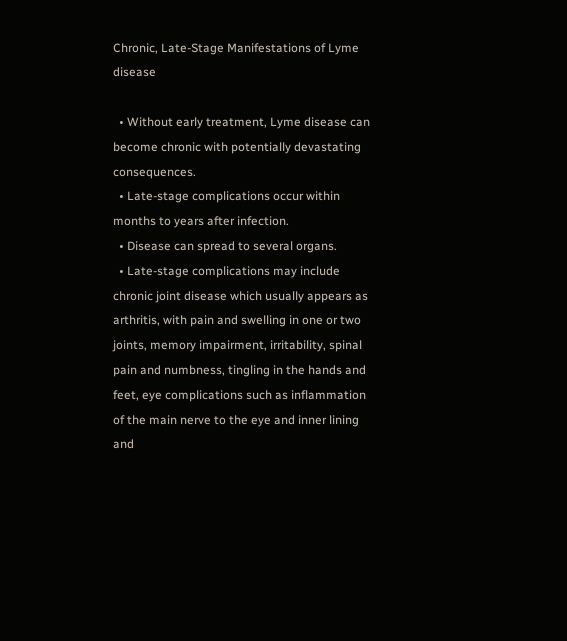Chronic, Late-Stage Manifestations of Lyme disease

  • Without early treatment, Lyme disease can become chronic with potentially devastating consequences.
  • Late-stage complications occur within months to years after infection.
  • Disease can spread to several organs.
  • Late-stage complications may include chronic joint disease which usually appears as arthritis, with pain and swelling in one or two joints, memory impairment, irritability, spinal pain and numbness, tingling in the hands and feet, eye complications such as inflammation of the main nerve to the eye and inner lining and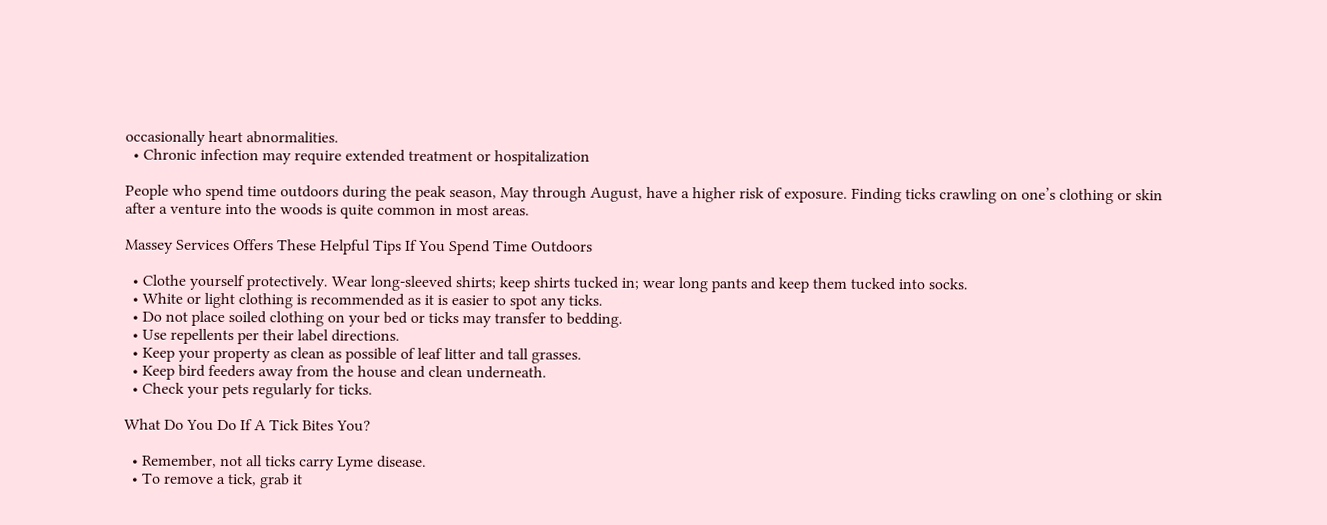occasionally heart abnormalities.
  • Chronic infection may require extended treatment or hospitalization

People who spend time outdoors during the peak season, May through August, have a higher risk of exposure. Finding ticks crawling on one’s clothing or skin after a venture into the woods is quite common in most areas.

Massey Services Offers These Helpful Tips If You Spend Time Outdoors

  • Clothe yourself protectively. Wear long-sleeved shirts; keep shirts tucked in; wear long pants and keep them tucked into socks.
  • White or light clothing is recommended as it is easier to spot any ticks.
  • Do not place soiled clothing on your bed or ticks may transfer to bedding.
  • Use repellents per their label directions.
  • Keep your property as clean as possible of leaf litter and tall grasses.
  • Keep bird feeders away from the house and clean underneath.
  • Check your pets regularly for ticks.

What Do You Do If A Tick Bites You?

  • Remember, not all ticks carry Lyme disease.
  • To remove a tick, grab it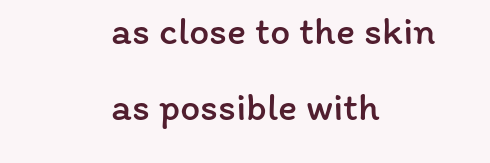as close to the skin as possible with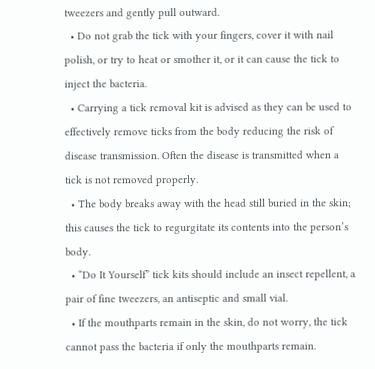tweezers and gently pull outward.
  • Do not grab the tick with your fingers, cover it with nail polish, or try to heat or smother it, or it can cause the tick to inject the bacteria.
  • Carrying a tick removal kit is advised as they can be used to effectively remove ticks from the body reducing the risk of disease transmission. Often the disease is transmitted when a tick is not removed properly.
  • The body breaks away with the head still buried in the skin; this causes the tick to regurgitate its contents into the person’s body.
  • “Do It Yourself” tick kits should include an insect repellent, a pair of fine tweezers, an antiseptic and small vial.
  • If the mouthparts remain in the skin, do not worry, the tick cannot pass the bacteria if only the mouthparts remain.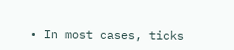• In most cases, ticks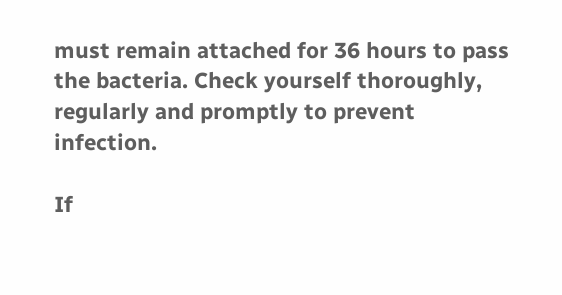must remain attached for 36 hours to pass the bacteria. Check yourself thoroughly, regularly and promptly to prevent infection.

If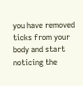you have removed ticks from your body and start noticing the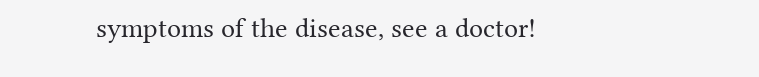symptoms of the disease, see a doctor!